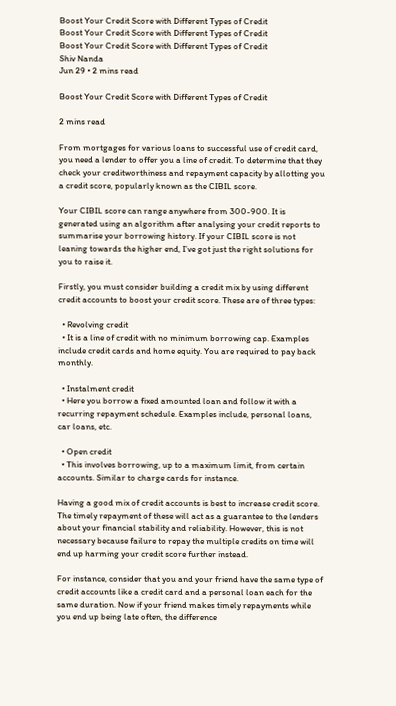Boost Your Credit Score with Different Types of Credit
Boost Your Credit Score with Different Types of Credit
Boost Your Credit Score with Different Types of Credit
Shiv Nanda
Jun 29 • 2 mins read

Boost Your Credit Score with Different Types of Credit

2 mins read

From mortgages for various loans to successful use of credit card, you need a lender to offer you a line of credit. To determine that they check your creditworthiness and repayment capacity by allotting you a credit score, popularly known as the CIBIL score.

Your CIBIL score can range anywhere from 300-900. It is generated using an algorithm after analysing your credit reports to summarise your borrowing history. If your CIBIL score is not leaning towards the higher end, I’ve got just the right solutions for you to raise it.

Firstly, you must consider building a credit mix by using different credit accounts to boost your credit score. These are of three types:

  • Revolving credit
  • It is a line of credit with no minimum borrowing cap. Examples include credit cards and home equity. You are required to pay back monthly.

  • Instalment credit
  • Here you borrow a fixed amounted loan and follow it with a recurring repayment schedule. Examples include, personal loans, car loans, etc.

  • Open credit
  • This involves borrowing, up to a maximum limit, from certain accounts. Similar to charge cards for instance.

Having a good mix of credit accounts is best to increase credit score. The timely repayment of these will act as a guarantee to the lenders about your financial stability and reliability. However, this is not necessary because failure to repay the multiple credits on time will end up harming your credit score further instead.

For instance, consider that you and your friend have the same type of credit accounts like a credit card and a personal loan each for the same duration. Now if your friend makes timely repayments while you end up being late often, the difference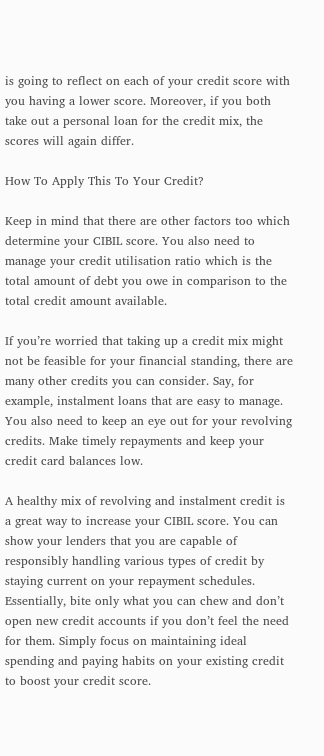is going to reflect on each of your credit score with you having a lower score. Moreover, if you both take out a personal loan for the credit mix, the scores will again differ.

How To Apply This To Your Credit?

Keep in mind that there are other factors too which determine your CIBIL score. You also need to manage your credit utilisation ratio which is the total amount of debt you owe in comparison to the total credit amount available.

If you’re worried that taking up a credit mix might not be feasible for your financial standing, there are many other credits you can consider. Say, for example, instalment loans that are easy to manage. You also need to keep an eye out for your revolving credits. Make timely repayments and keep your credit card balances low.

A healthy mix of revolving and instalment credit is a great way to increase your CIBIL score. You can show your lenders that you are capable of responsibly handling various types of credit by staying current on your repayment schedules. Essentially, bite only what you can chew and don’t open new credit accounts if you don’t feel the need for them. Simply focus on maintaining ideal spending and paying habits on your existing credit to boost your credit score.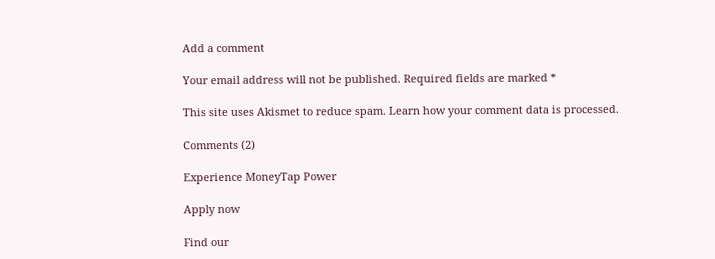Add a comment

Your email address will not be published. Required fields are marked *

This site uses Akismet to reduce spam. Learn how your comment data is processed.

Comments (2)

Experience MoneyTap Power

Apply now

Find our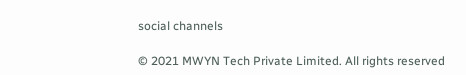social channels

© 2021 MWYN Tech Private Limited. All rights reserved